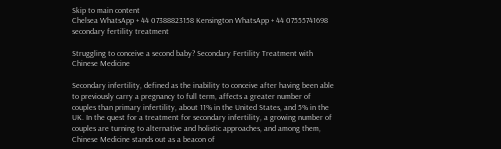Skip to main content
Chelsea WhatsApp + 44 07388823158 Kensington WhatsApp + 44 07555741698
secondary fertility treatment

Struggling to conceive a second baby? Secondary Fertility Treatment with Chinese Medicine

Secondary infertility, defined as the inability to conceive after having been able to previously carry a pregnancy to full term, affects a greater number of couples than primary infertility, about 11% in the United States, and 5% in the UK. In the quest for a treatment for secondary infertility, a growing number of couples are turning to alternative and holistic approaches, and among them, Chinese Medicine stands out as a beacon of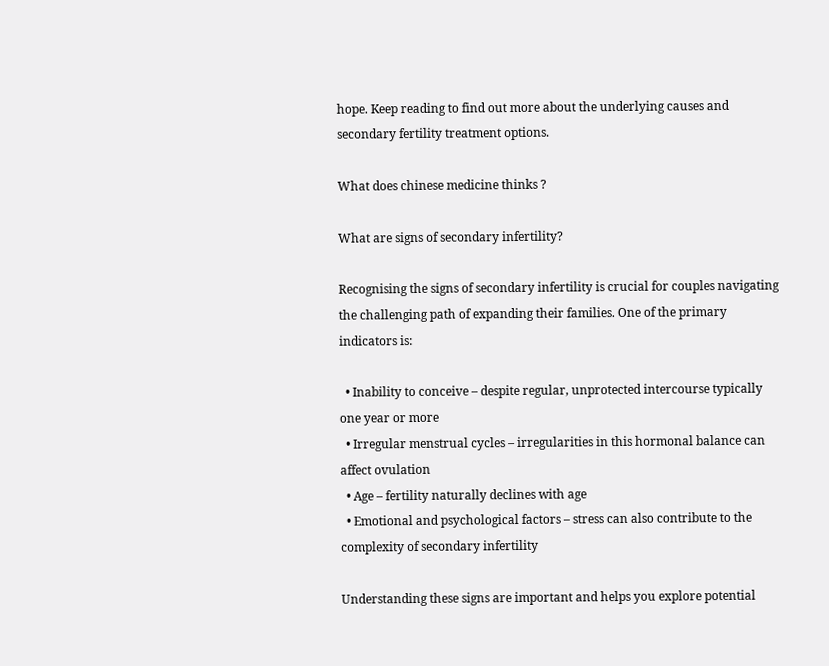hope. Keep reading to find out more about the underlying causes and secondary fertility treatment options.

What does chinese medicine thinks ?

What are signs of secondary infertility?

Recognising the signs of secondary infertility is crucial for couples navigating the challenging path of expanding their families. One of the primary indicators is:

  • Inability to conceive – despite regular, unprotected intercourse typically one year or more
  • Irregular menstrual cycles – irregularities in this hormonal balance can affect ovulation
  • Age – fertility naturally declines with age
  • Emotional and psychological factors – stress can also contribute to the complexity of secondary infertility

Understanding these signs are important and helps you explore potential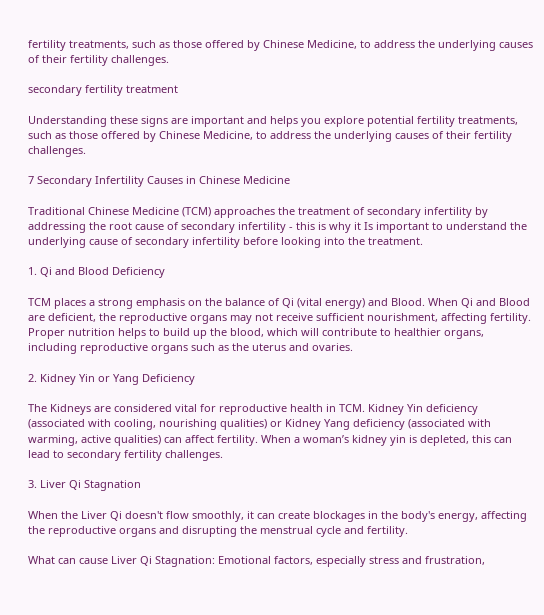fertility treatments, such as those offered by Chinese Medicine, to address the underlying causes of their fertility challenges.

secondary fertility treatment

Understanding these signs are important and helps you explore potential fertility treatments, such as those offered by Chinese Medicine, to address the underlying causes of their fertility challenges.

7 Secondary Infertility Causes in Chinese Medicine

Traditional Chinese Medicine (TCM) approaches the treatment of secondary infertility by addressing the root cause of secondary infertility - this is why it Is important to understand the underlying cause of secondary infertility before looking into the treatment.

1. Qi and Blood Deficiency

TCM places a strong emphasis on the balance of Qi (vital energy) and Blood. When Qi and Blood are deficient, the reproductive organs may not receive sufficient nourishment, affecting fertility. Proper nutrition helps to build up the blood, which will contribute to healthier organs, including reproductive organs such as the uterus and ovaries.

2. Kidney Yin or Yang Deficiency

The Kidneys are considered vital for reproductive health in TCM. Kidney Yin deficiency (associated with cooling, nourishing qualities) or Kidney Yang deficiency (associated with warming, active qualities) can affect fertility. When a woman’s kidney yin is depleted, this can lead to secondary fertility challenges.

3. Liver Qi Stagnation

When the Liver Qi doesn't flow smoothly, it can create blockages in the body's energy, affecting the reproductive organs and disrupting the menstrual cycle and fertility.

What can cause Liver Qi Stagnation: Emotional factors, especially stress and frustration,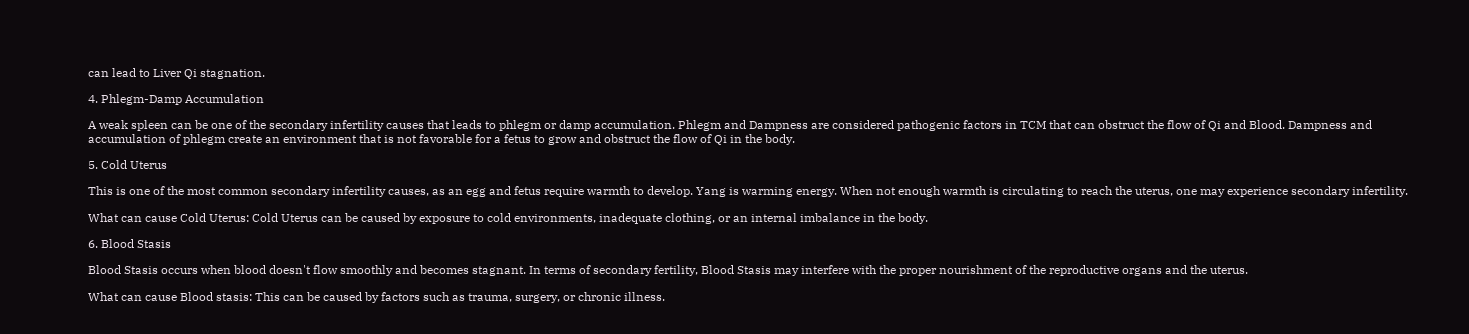can lead to Liver Qi stagnation.

4. Phlegm-Damp Accumulation

A weak spleen can be one of the secondary infertility causes that leads to phlegm or damp accumulation. Phlegm and Dampness are considered pathogenic factors in TCM that can obstruct the flow of Qi and Blood. Dampness and accumulation of phlegm create an environment that is not favorable for a fetus to grow and obstruct the flow of Qi in the body.

5. Cold Uterus

This is one of the most common secondary infertility causes, as an egg and fetus require warmth to develop. Yang is warming energy. When not enough warmth is circulating to reach the uterus, one may experience secondary infertility.

What can cause Cold Uterus: Cold Uterus can be caused by exposure to cold environments, inadequate clothing, or an internal imbalance in the body.

6. Blood Stasis

Blood Stasis occurs when blood doesn't flow smoothly and becomes stagnant. In terms of secondary fertility, Blood Stasis may interfere with the proper nourishment of the reproductive organs and the uterus.

What can cause Blood stasis: This can be caused by factors such as trauma, surgery, or chronic illness.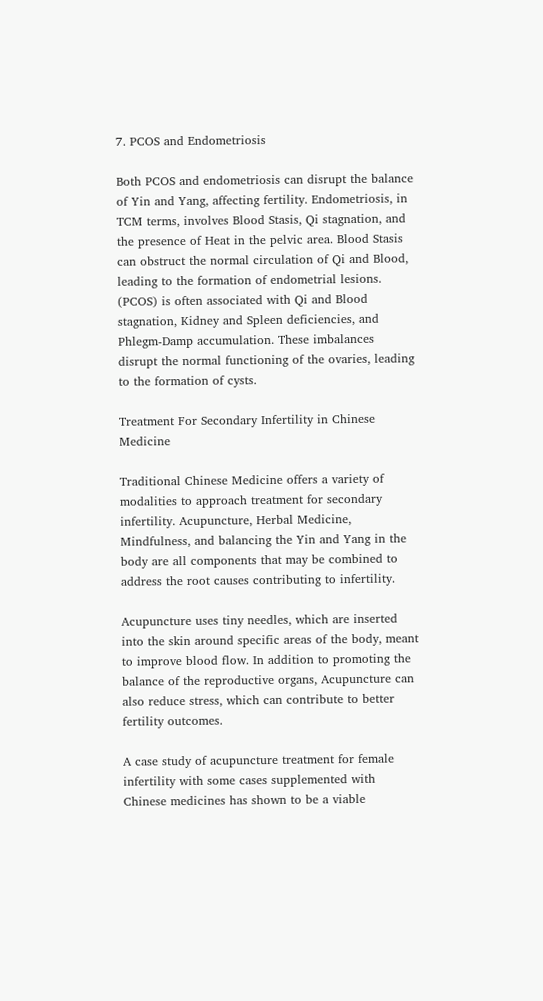7. PCOS and Endometriosis

Both PCOS and endometriosis can disrupt the balance of Yin and Yang, affecting fertility. Endometriosis, in TCM terms, involves Blood Stasis, Qi stagnation, and the presence of Heat in the pelvic area. Blood Stasis can obstruct the normal circulation of Qi and Blood, leading to the formation of endometrial lesions. (PCOS) is often associated with Qi and Blood stagnation, Kidney and Spleen deficiencies, and Phlegm-Damp accumulation. These imbalances disrupt the normal functioning of the ovaries, leading to the formation of cysts.

Treatment For Secondary Infertility in Chinese Medicine

Traditional Chinese Medicine offers a variety of modalities to approach treatment for secondary infertility. Acupuncture, Herbal Medicine, Mindfulness, and balancing the Yin and Yang in the body are all components that may be combined to address the root causes contributing to infertility.

Acupuncture uses tiny needles, which are inserted into the skin around specific areas of the body, meant to improve blood flow. In addition to promoting the balance of the reproductive organs, Acupuncture can also reduce stress, which can contribute to better fertility outcomes.

A case study of acupuncture treatment for female infertility with some cases supplemented with Chinese medicines has shown to be a viable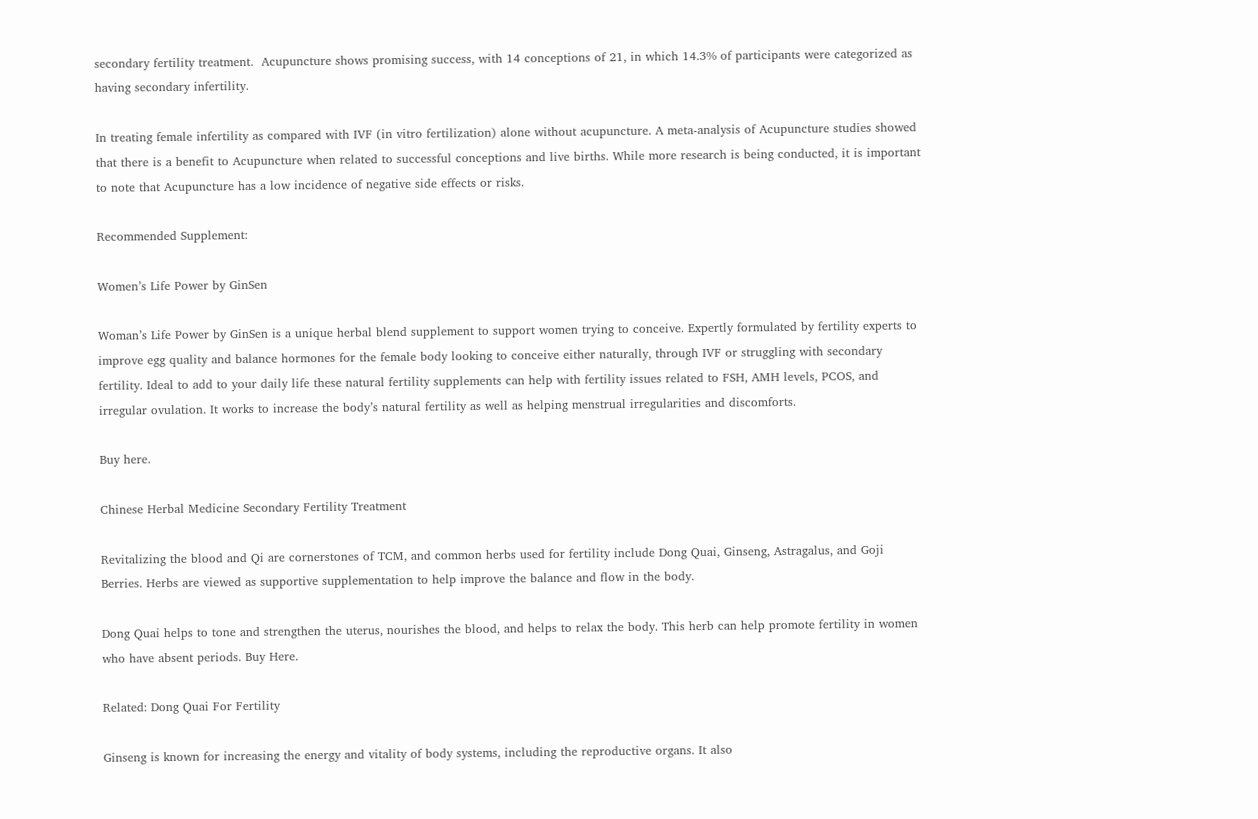secondary fertility treatment.  Acupuncture shows promising success, with 14 conceptions of 21, in which 14.3% of participants were categorized as having secondary infertility.

In treating female infertility as compared with IVF (in vitro fertilization) alone without acupuncture. A meta-analysis of Acupuncture studies showed that there is a benefit to Acupuncture when related to successful conceptions and live births. While more research is being conducted, it is important to note that Acupuncture has a low incidence of negative side effects or risks.

Recommended Supplement:

Women’s Life Power by GinSen

Woman’s Life Power by GinSen is a unique herbal blend supplement to support women trying to conceive. Expertly formulated by fertility experts to improve egg quality and balance hormones for the female body looking to conceive either naturally, through IVF or struggling with secondary fertility. Ideal to add to your daily life these natural fertility supplements can help with fertility issues related to FSH, AMH levels, PCOS, and irregular ovulation. It works to increase the body’s natural fertility as well as helping menstrual irregularities and discomforts.

Buy here.

Chinese Herbal Medicine Secondary Fertility Treatment

Revitalizing the blood and Qi are cornerstones of TCM, and common herbs used for fertility include Dong Quai, Ginseng, Astragalus, and Goji Berries. Herbs are viewed as supportive supplementation to help improve the balance and flow in the body.

Dong Quai helps to tone and strengthen the uterus, nourishes the blood, and helps to relax the body. This herb can help promote fertility in women who have absent periods. Buy Here.

Related: Dong Quai For Fertility

Ginseng is known for increasing the energy and vitality of body systems, including the reproductive organs. It also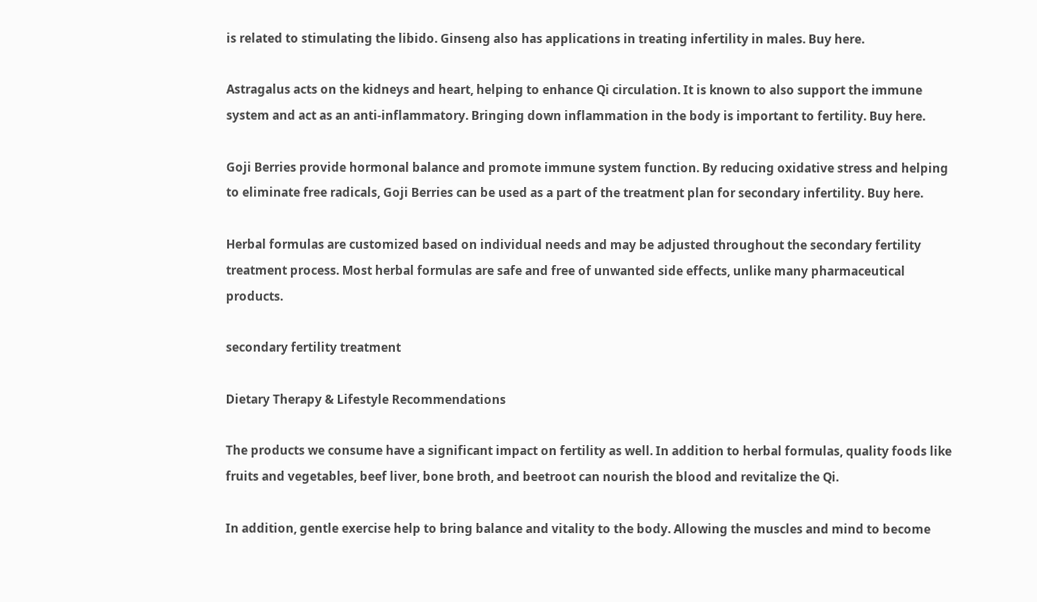is related to stimulating the libido. Ginseng also has applications in treating infertility in males. Buy here.

Astragalus acts on the kidneys and heart, helping to enhance Qi circulation. It is known to also support the immune system and act as an anti-inflammatory. Bringing down inflammation in the body is important to fertility. Buy here.

Goji Berries provide hormonal balance and promote immune system function. By reducing oxidative stress and helping to eliminate free radicals, Goji Berries can be used as a part of the treatment plan for secondary infertility. Buy here.

Herbal formulas are customized based on individual needs and may be adjusted throughout the secondary fertility treatment process. Most herbal formulas are safe and free of unwanted side effects, unlike many pharmaceutical products.

secondary fertility treatment

Dietary Therapy & Lifestyle Recommendations

The products we consume have a significant impact on fertility as well. In addition to herbal formulas, quality foods like fruits and vegetables, beef liver, bone broth, and beetroot can nourish the blood and revitalize the Qi.

In addition, gentle exercise help to bring balance and vitality to the body. Allowing the muscles and mind to become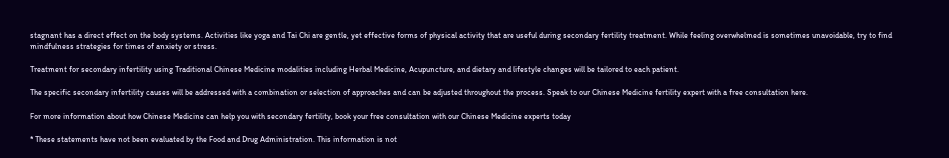stagnant has a direct effect on the body systems. Activities like yoga and Tai Chi are gentle, yet effective forms of physical activity that are useful during secondary fertility treatment. While feeling overwhelmed is sometimes unavoidable, try to find mindfulness strategies for times of anxiety or stress.

Treatment for secondary infertility using Traditional Chinese Medicine modalities including Herbal Medicine, Acupuncture, and dietary and lifestyle changes will be tailored to each patient.

The specific secondary infertility causes will be addressed with a combination or selection of approaches and can be adjusted throughout the process. Speak to our Chinese Medicine fertility expert with a free consultation here.

For more information about how Chinese Medicine can help you with secondary fertility, book your free consultation with our Chinese Medicine experts today

* These statements have not been evaluated by the Food and Drug Administration. This information is not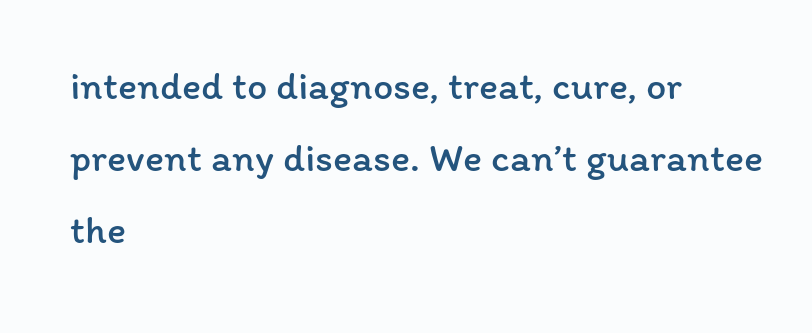intended to diagnose, treat, cure, or prevent any disease. We can’t guarantee the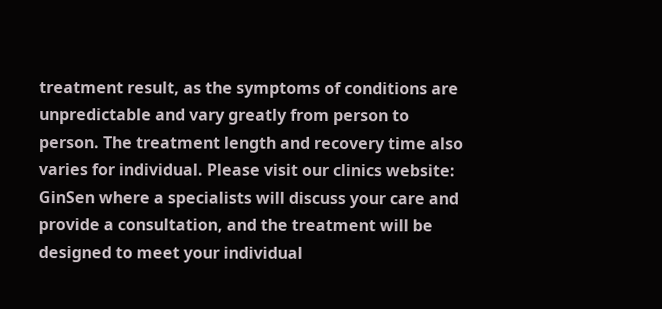treatment result, as the symptoms of conditions are unpredictable and vary greatly from person to person. The treatment length and recovery time also varies for individual. Please visit our clinics website: GinSen where a specialists will discuss your care and provide a consultation, and the treatment will be designed to meet your individual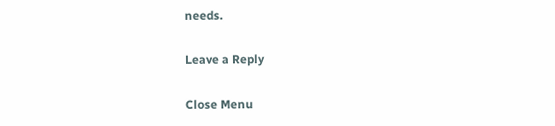needs.

Leave a Reply

Close Menu